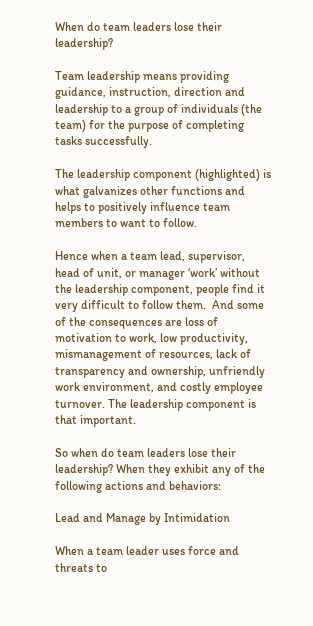When do team leaders lose their leadership?

Team leadership means providing guidance, instruction, direction and leadership to a group of individuals (the team) for the purpose of completing tasks successfully.

The leadership component (highlighted) is what galvanizes other functions and helps to positively influence team members to want to follow.

Hence when a team lead, supervisor, head of unit, or manager ‘work’ without the leadership component, people find it very difficult to follow them.  And some of the consequences are loss of motivation to work, low productivity, mismanagement of resources, lack of transparency and ownership, unfriendly work environment, and costly employee turnover. The leadership component is that important.

So when do team leaders lose their leadership? When they exhibit any of the following actions and behaviors:

Lead and Manage by Intimidation

When a team leader uses force and threats to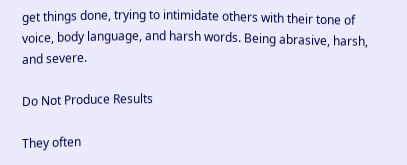get things done, trying to intimidate others with their tone of voice, body language, and harsh words. Being abrasive, harsh, and severe.

Do Not Produce Results

They often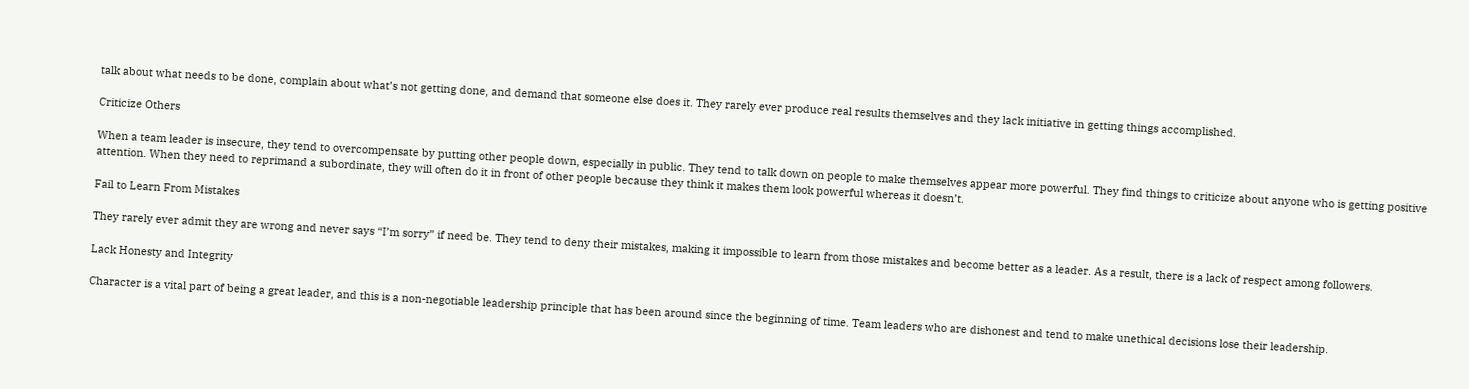talk about what needs to be done, complain about what’s not getting done, and demand that someone else does it. They rarely ever produce real results themselves and they lack initiative in getting things accomplished.

Criticize Others

When a team leader is insecure, they tend to overcompensate by putting other people down, especially in public. They tend to talk down on people to make themselves appear more powerful. They find things to criticize about anyone who is getting positive attention. When they need to reprimand a subordinate, they will often do it in front of other people because they think it makes them look powerful whereas it doesn’t.

Fail to Learn From Mistakes

They rarely ever admit they are wrong and never says “I’m sorry” if need be. They tend to deny their mistakes, making it impossible to learn from those mistakes and become better as a leader. As a result, there is a lack of respect among followers.

Lack Honesty and Integrity

Character is a vital part of being a great leader, and this is a non-negotiable leadership principle that has been around since the beginning of time. Team leaders who are dishonest and tend to make unethical decisions lose their leadership.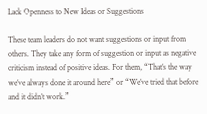Lack Openness to New Ideas or Suggestions

These team leaders do not want suggestions or input from others. They take any form of suggestion or input as negative criticism instead of positive ideas. For them, “That’s the way we’ve always done it around here” or “We’ve tried that before and it didn’t work.”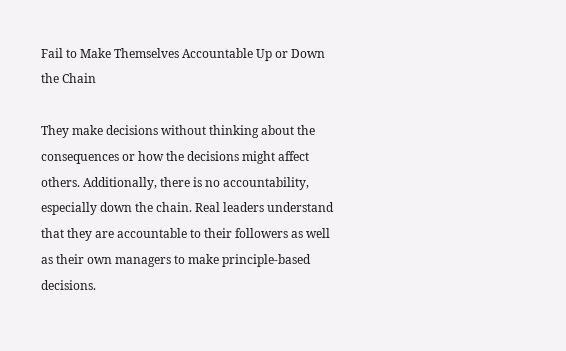Fail to Make Themselves Accountable Up or Down the Chain

They make decisions without thinking about the consequences or how the decisions might affect others. Additionally, there is no accountability, especially down the chain. Real leaders understand that they are accountable to their followers as well as their own managers to make principle-based decisions.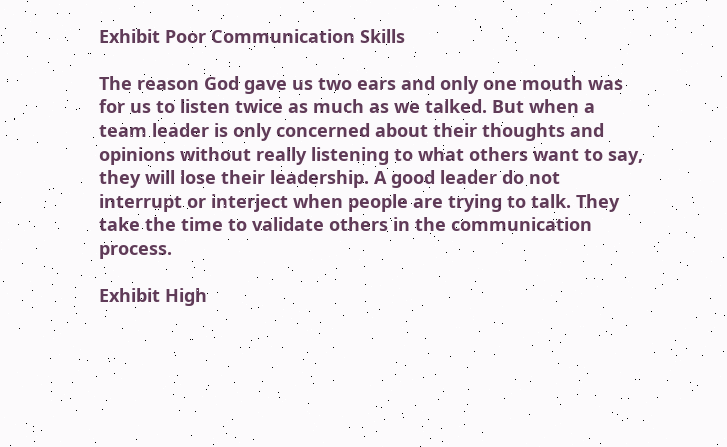Exhibit Poor Communication Skills

The reason God gave us two ears and only one mouth was for us to listen twice as much as we talked. But when a team leader is only concerned about their thoughts and opinions without really listening to what others want to say, they will lose their leadership. A good leader do not interrupt or interject when people are trying to talk. They take the time to validate others in the communication process.

Exhibit High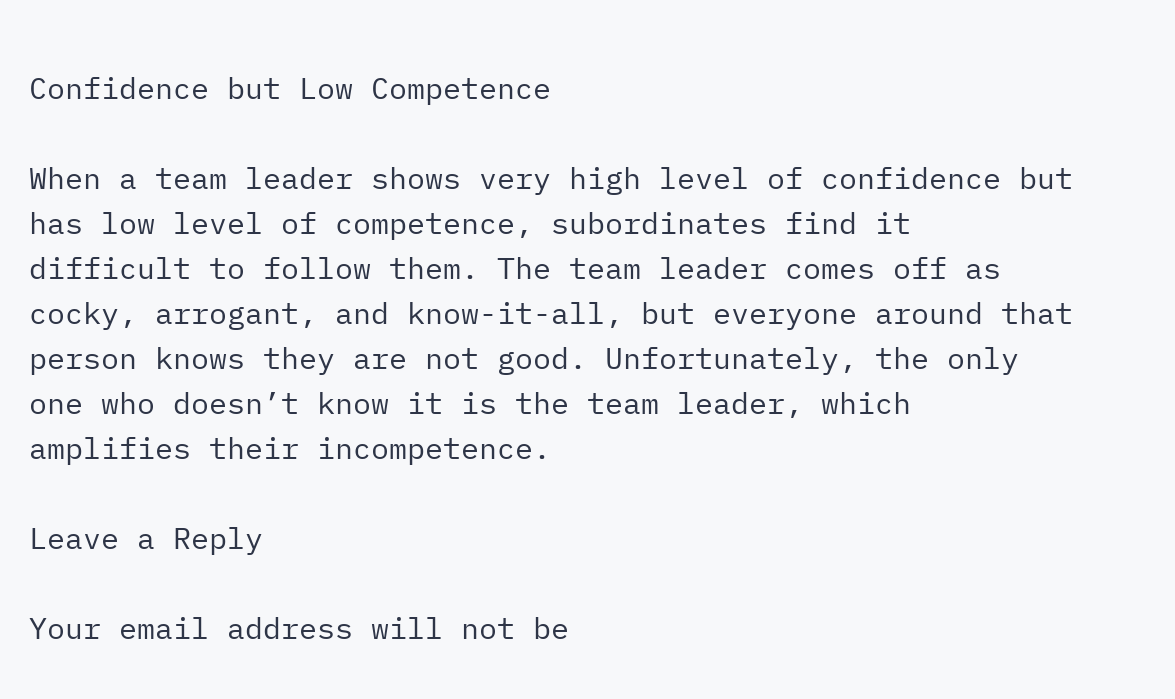Confidence but Low Competence

When a team leader shows very high level of confidence but has low level of competence, subordinates find it difficult to follow them. The team leader comes off as cocky, arrogant, and know-it-all, but everyone around that person knows they are not good. Unfortunately, the only one who doesn’t know it is the team leader, which amplifies their incompetence.

Leave a Reply

Your email address will not be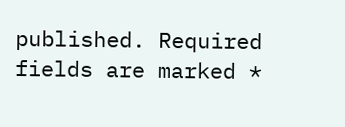published. Required fields are marked *